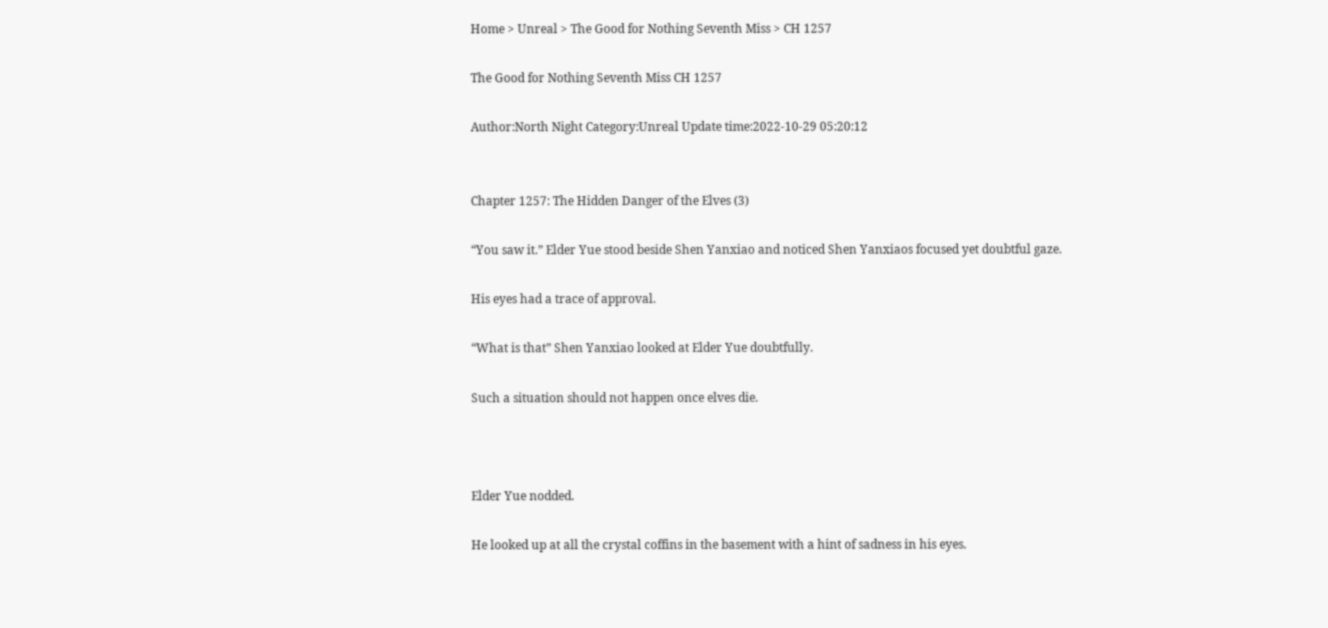Home > Unreal > The Good for Nothing Seventh Miss > CH 1257

The Good for Nothing Seventh Miss CH 1257

Author:North Night Category:Unreal Update time:2022-10-29 05:20:12


Chapter 1257: The Hidden Danger of the Elves (3)

“You saw it.” Elder Yue stood beside Shen Yanxiao and noticed Shen Yanxiaos focused yet doubtful gaze.

His eyes had a trace of approval.

“What is that” Shen Yanxiao looked at Elder Yue doubtfully.

Such a situation should not happen once elves die.



Elder Yue nodded.

He looked up at all the crystal coffins in the basement with a hint of sadness in his eyes.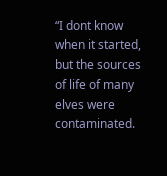“I dont know when it started, but the sources of life of many elves were contaminated.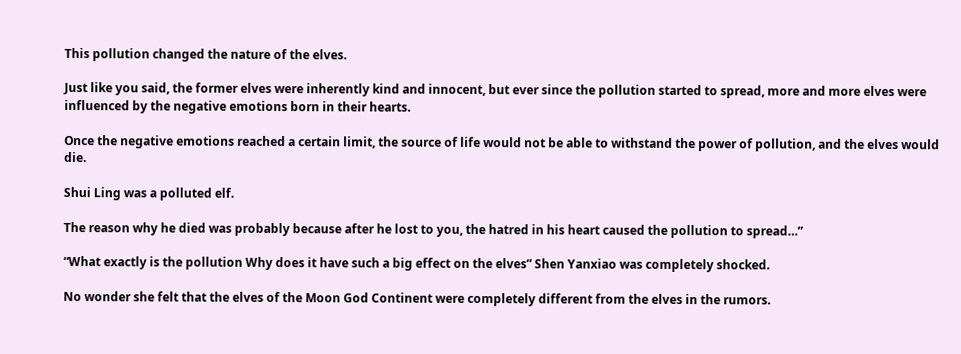This pollution changed the nature of the elves.

Just like you said, the former elves were inherently kind and innocent, but ever since the pollution started to spread, more and more elves were influenced by the negative emotions born in their hearts.

Once the negative emotions reached a certain limit, the source of life would not be able to withstand the power of pollution, and the elves would die.

Shui Ling was a polluted elf.

The reason why he died was probably because after he lost to you, the hatred in his heart caused the pollution to spread…”

“What exactly is the pollution Why does it have such a big effect on the elves” Shen Yanxiao was completely shocked.

No wonder she felt that the elves of the Moon God Continent were completely different from the elves in the rumors.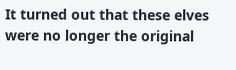It turned out that these elves were no longer the original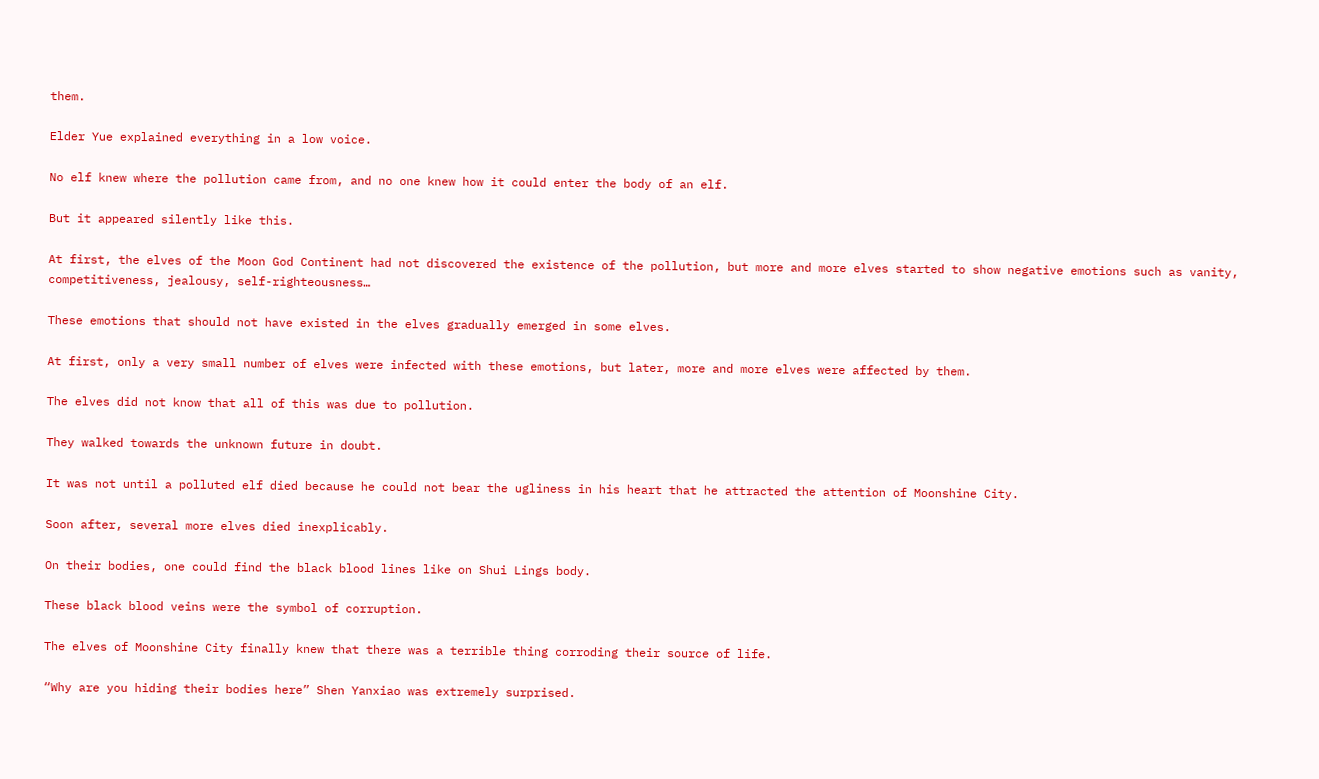them.

Elder Yue explained everything in a low voice.

No elf knew where the pollution came from, and no one knew how it could enter the body of an elf.

But it appeared silently like this.

At first, the elves of the Moon God Continent had not discovered the existence of the pollution, but more and more elves started to show negative emotions such as vanity, competitiveness, jealousy, self-righteousness…

These emotions that should not have existed in the elves gradually emerged in some elves.

At first, only a very small number of elves were infected with these emotions, but later, more and more elves were affected by them.

The elves did not know that all of this was due to pollution.

They walked towards the unknown future in doubt.

It was not until a polluted elf died because he could not bear the ugliness in his heart that he attracted the attention of Moonshine City.

Soon after, several more elves died inexplicably.

On their bodies, one could find the black blood lines like on Shui Lings body.

These black blood veins were the symbol of corruption.

The elves of Moonshine City finally knew that there was a terrible thing corroding their source of life.

“Why are you hiding their bodies here” Shen Yanxiao was extremely surprised.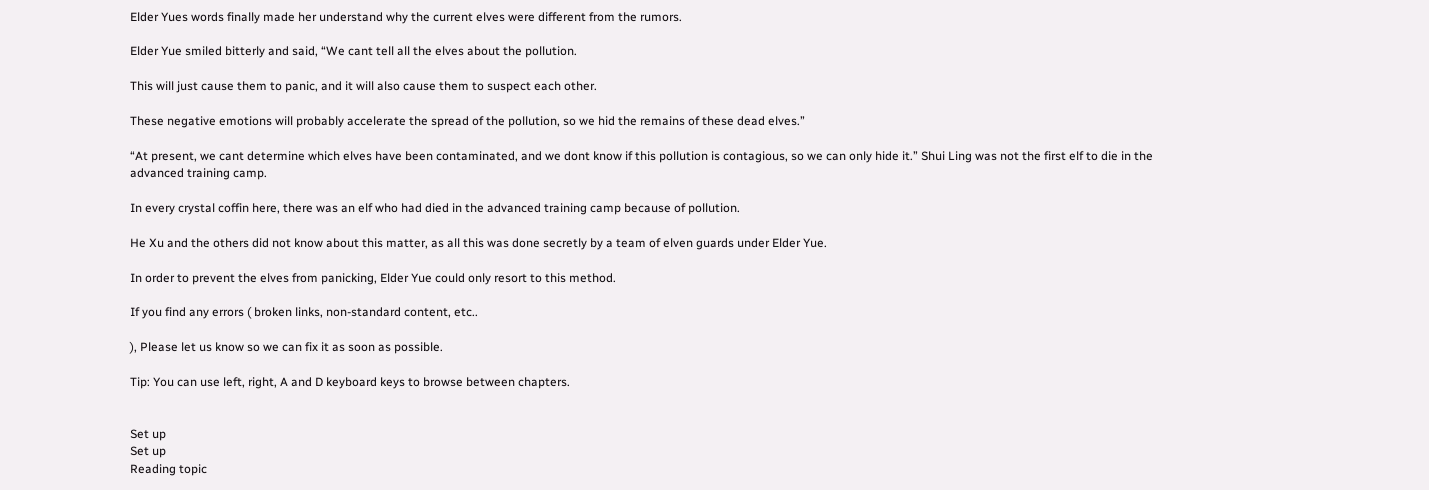Elder Yues words finally made her understand why the current elves were different from the rumors.

Elder Yue smiled bitterly and said, “We cant tell all the elves about the pollution.

This will just cause them to panic, and it will also cause them to suspect each other.

These negative emotions will probably accelerate the spread of the pollution, so we hid the remains of these dead elves.”

“At present, we cant determine which elves have been contaminated, and we dont know if this pollution is contagious, so we can only hide it.” Shui Ling was not the first elf to die in the advanced training camp.

In every crystal coffin here, there was an elf who had died in the advanced training camp because of pollution.

He Xu and the others did not know about this matter, as all this was done secretly by a team of elven guards under Elder Yue.

In order to prevent the elves from panicking, Elder Yue could only resort to this method.

If you find any errors ( broken links, non-standard content, etc..

), Please let us know so we can fix it as soon as possible.

Tip: You can use left, right, A and D keyboard keys to browse between chapters.


Set up
Set up
Reading topic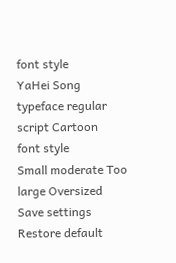font style
YaHei Song typeface regular script Cartoon
font style
Small moderate Too large Oversized
Save settings
Restore default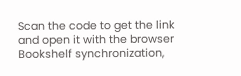Scan the code to get the link and open it with the browser
Bookshelf synchronization,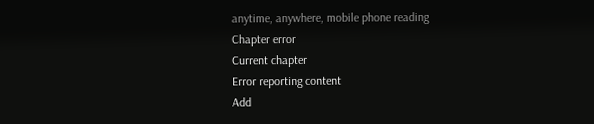anytime, anywhere, mobile phone reading
Chapter error
Current chapter
Error reporting content
Add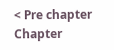< Pre chapter Chapter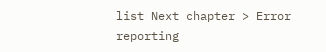list Next chapter > Error reporting